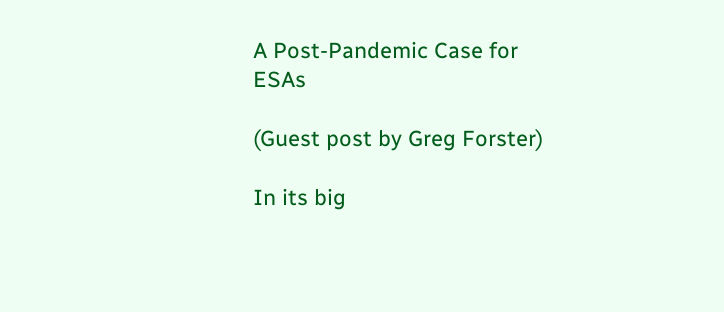A Post-Pandemic Case for ESAs

(Guest post by Greg Forster)

In its big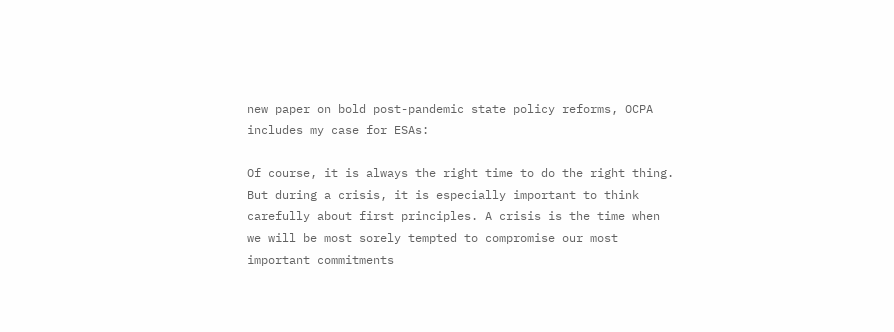new paper on bold post-pandemic state policy reforms, OCPA includes my case for ESAs:

Of course, it is always the right time to do the right thing. But during a crisis, it is especially important to think carefully about first principles. A crisis is the time when we will be most sorely tempted to compromise our most important commitments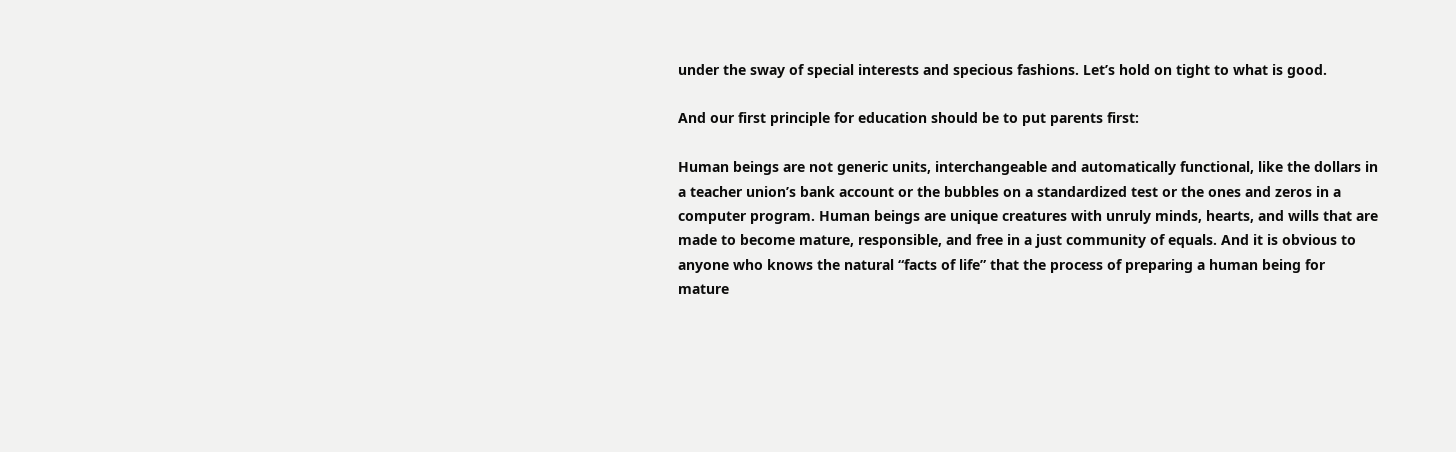under the sway of special interests and specious fashions. Let’s hold on tight to what is good.

And our first principle for education should be to put parents first:

Human beings are not generic units, interchangeable and automatically functional, like the dollars in a teacher union’s bank account or the bubbles on a standardized test or the ones and zeros in a computer program. Human beings are unique creatures with unruly minds, hearts, and wills that are made to become mature, responsible, and free in a just community of equals. And it is obvious to anyone who knows the natural “facts of life” that the process of preparing a human being for mature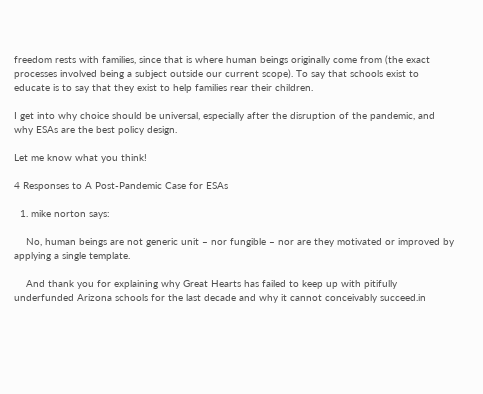freedom rests with families, since that is where human beings originally come from (the exact processes involved being a subject outside our current scope). To say that schools exist to educate is to say that they exist to help families rear their children.

I get into why choice should be universal, especially after the disruption of the pandemic, and why ESAs are the best policy design.

Let me know what you think!

4 Responses to A Post-Pandemic Case for ESAs

  1. mike norton says:

    No, human beings are not generic unit – nor fungible – nor are they motivated or improved by applying a single template.

    And thank you for explaining why Great Hearts has failed to keep up with pitifully underfunded Arizona schools for the last decade and why it cannot conceivably succeed.in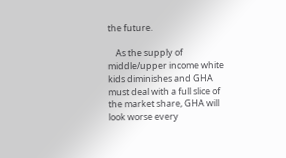the future.

    As the supply of middle/upper income white kids diminishes and GHA must deal with a full slice of the market share, GHA will look worse every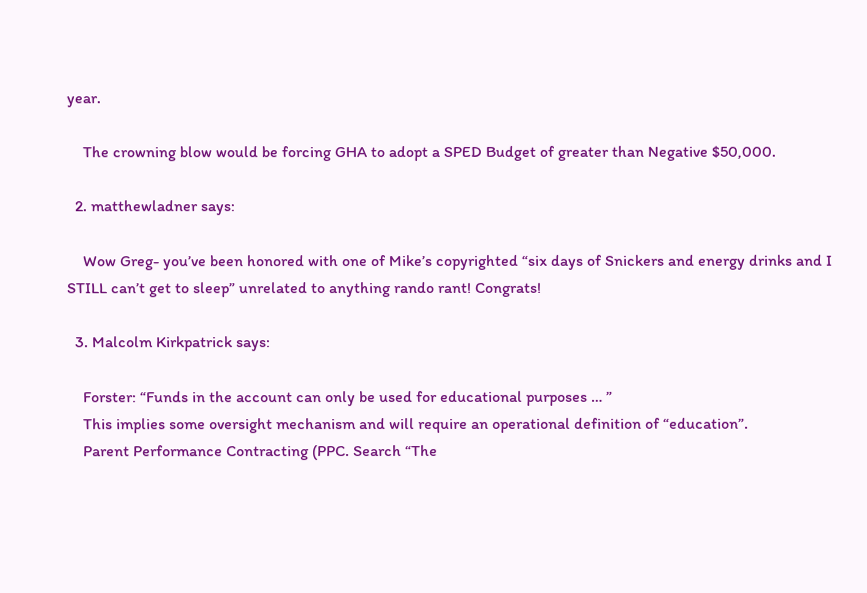year.

    The crowning blow would be forcing GHA to adopt a SPED Budget of greater than Negative $50,000.

  2. matthewladner says:

    Wow Greg- you’ve been honored with one of Mike’s copyrighted “six days of Snickers and energy drinks and I STILL can’t get to sleep” unrelated to anything rando rant! Congrats!

  3. Malcolm Kirkpatrick says:

    Forster: “Funds in the account can only be used for educational purposes … ”
    This implies some oversight mechanism and will require an operational definition of “education”.
    Parent Performance Contracting (PPC. Search “The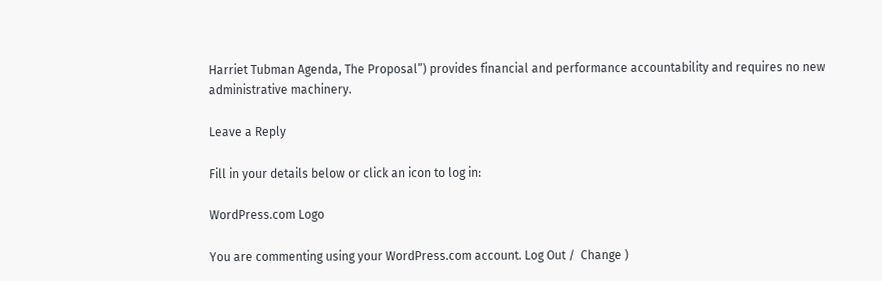Harriet Tubman Agenda, The Proposal”) provides financial and performance accountability and requires no new administrative machinery.

Leave a Reply

Fill in your details below or click an icon to log in:

WordPress.com Logo

You are commenting using your WordPress.com account. Log Out /  Change )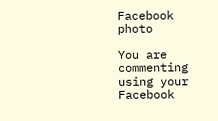Facebook photo

You are commenting using your Facebook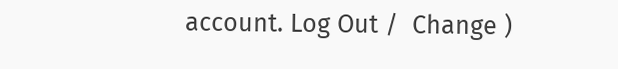account. Log Out /  Change )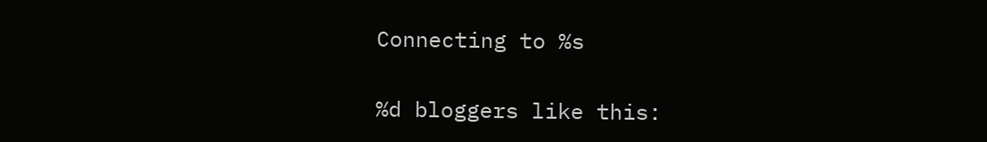Connecting to %s

%d bloggers like this: